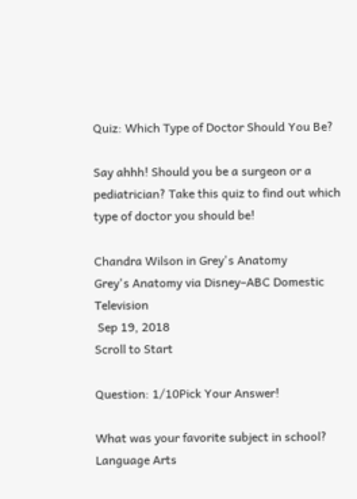Quiz: Which Type of Doctor Should You Be?

Say ahhh! Should you be a surgeon or a pediatrician? Take this quiz to find out which type of doctor you should be!

Chandra Wilson in Grey's Anatomy
Grey's Anatomy via Disney–ABC Domestic Television
 Sep 19, 2018
Scroll to Start

Question: 1/10Pick Your Answer!

What was your favorite subject in school?
Language Arts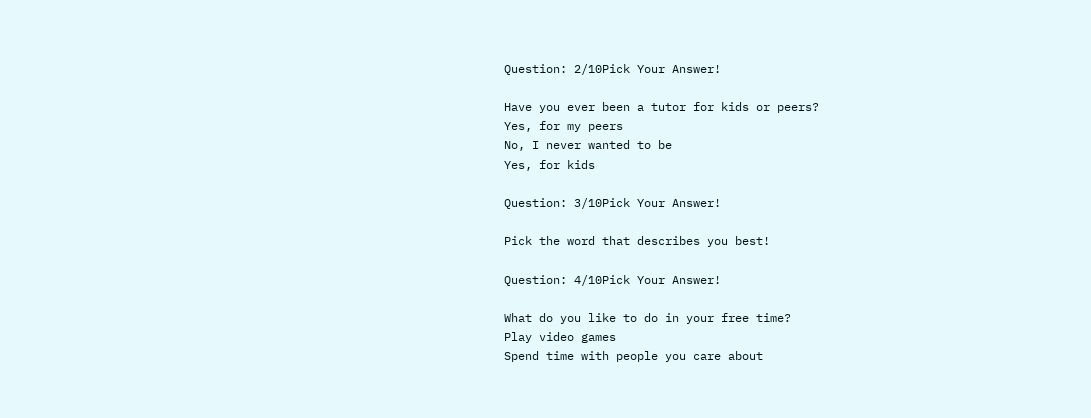Question: 2/10Pick Your Answer!

Have you ever been a tutor for kids or peers?
Yes, for my peers
No, I never wanted to be
Yes, for kids

Question: 3/10Pick Your Answer!

Pick the word that describes you best!

Question: 4/10Pick Your Answer!

What do you like to do in your free time?
Play video games
Spend time with people you care about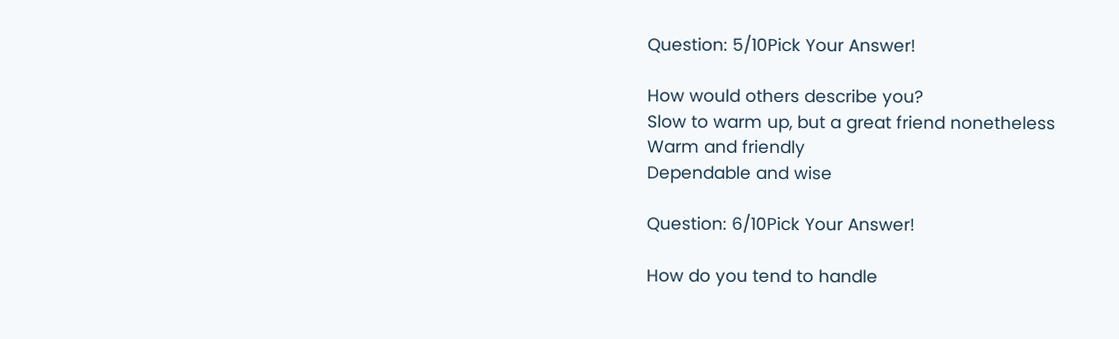Question: 5/10Pick Your Answer!

How would others describe you?
Slow to warm up, but a great friend nonetheless
Warm and friendly
Dependable and wise

Question: 6/10Pick Your Answer!

How do you tend to handle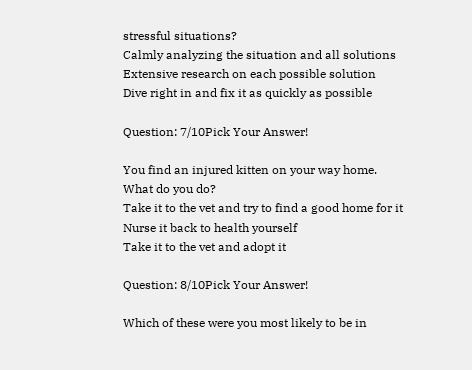stressful situations?
Calmly analyzing the situation and all solutions
Extensive research on each possible solution
Dive right in and fix it as quickly as possible

Question: 7/10Pick Your Answer!

You find an injured kitten on your way home. What do you do?
Take it to the vet and try to find a good home for it
Nurse it back to health yourself
Take it to the vet and adopt it

Question: 8/10Pick Your Answer!

Which of these were you most likely to be in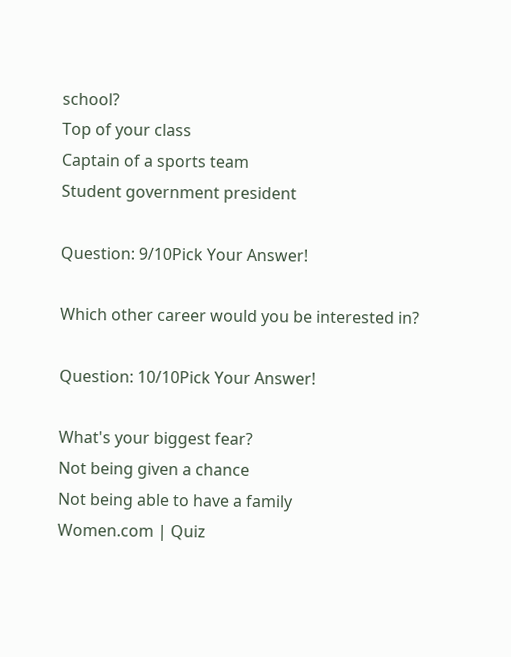school?
Top of your class
Captain of a sports team
Student government president

Question: 9/10Pick Your Answer!

Which other career would you be interested in?

Question: 10/10Pick Your Answer!

What's your biggest fear?
Not being given a chance
Not being able to have a family
Women.com | Quiz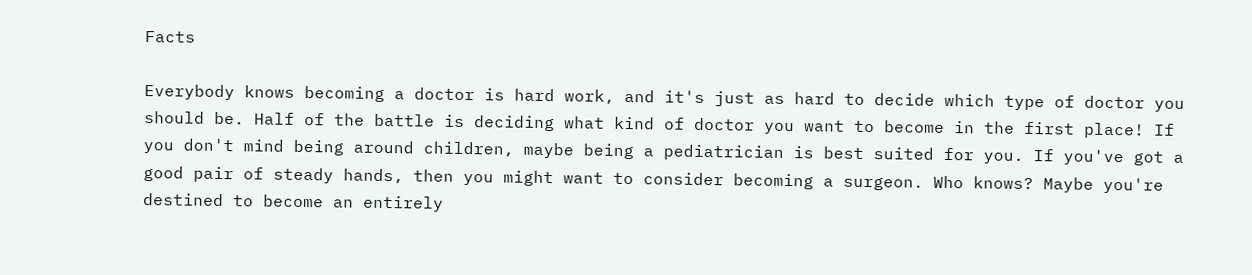Facts

Everybody knows becoming a doctor is hard work, and it's just as hard to decide which type of doctor you should be. Half of the battle is deciding what kind of doctor you want to become in the first place! If you don't mind being around children, maybe being a pediatrician is best suited for you. If you've got a good pair of steady hands, then you might want to consider becoming a surgeon. Who knows? Maybe you're destined to become an entirely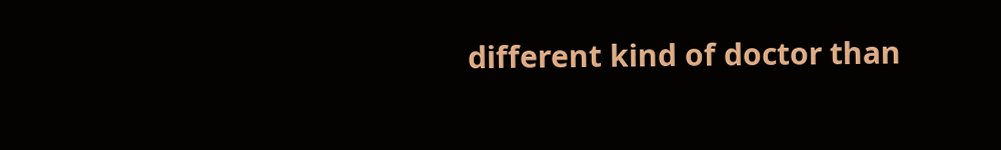different kind of doctor than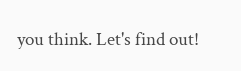you think. Let's find out!